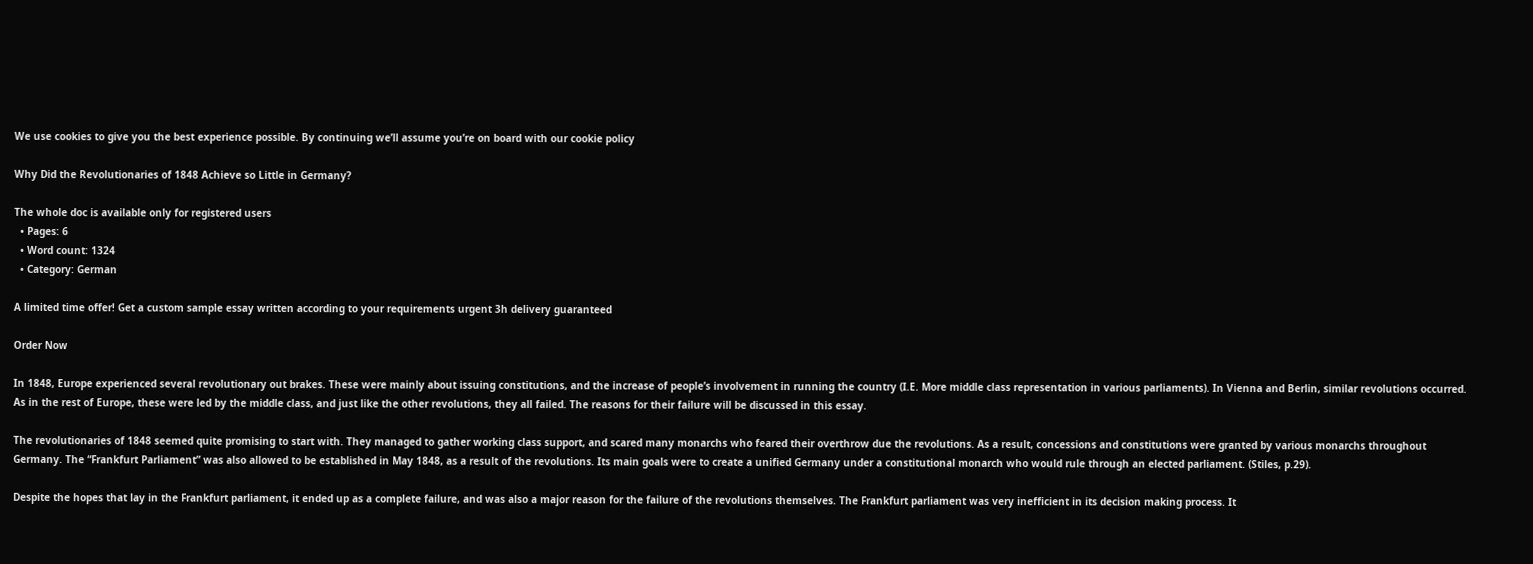We use cookies to give you the best experience possible. By continuing we’ll assume you’re on board with our cookie policy

Why Did the Revolutionaries of 1848 Achieve so Little in Germany?

The whole doc is available only for registered users
  • Pages: 6
  • Word count: 1324
  • Category: German

A limited time offer! Get a custom sample essay written according to your requirements urgent 3h delivery guaranteed

Order Now

In 1848, Europe experienced several revolutionary out brakes. These were mainly about issuing constitutions, and the increase of people’s involvement in running the country (I.E. More middle class representation in various parliaments). In Vienna and Berlin, similar revolutions occurred. As in the rest of Europe, these were led by the middle class, and just like the other revolutions, they all failed. The reasons for their failure will be discussed in this essay.

The revolutionaries of 1848 seemed quite promising to start with. They managed to gather working class support, and scared many monarchs who feared their overthrow due the revolutions. As a result, concessions and constitutions were granted by various monarchs throughout Germany. The “Frankfurt Parliament” was also allowed to be established in May 1848, as a result of the revolutions. Its main goals were to create a unified Germany under a constitutional monarch who would rule through an elected parliament. (Stiles, p.29).

Despite the hopes that lay in the Frankfurt parliament, it ended up as a complete failure, and was also a major reason for the failure of the revolutions themselves. The Frankfurt parliament was very inefficient in its decision making process. It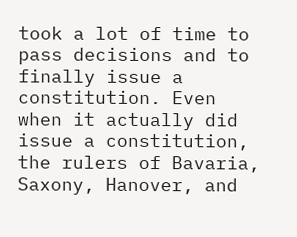took a lot of time to pass decisions and to finally issue a constitution. Even when it actually did issue a constitution, the rulers of Bavaria, Saxony, Hanover, and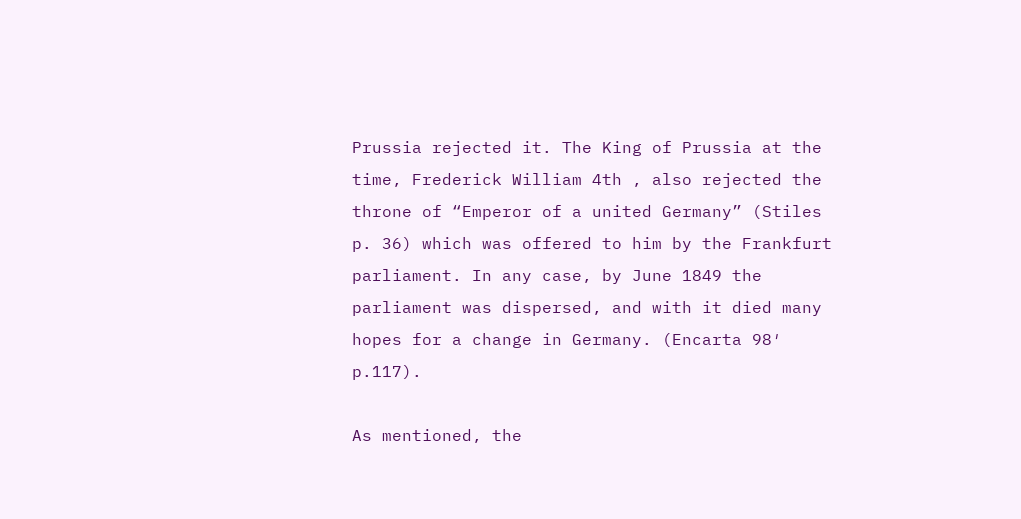Prussia rejected it. The King of Prussia at the time, Frederick William 4th , also rejected the throne of “Emperor of a united Germany” (Stiles p. 36) which was offered to him by the Frankfurt parliament. In any case, by June 1849 the parliament was dispersed, and with it died many hopes for a change in Germany. (Encarta 98′ p.117).

As mentioned, the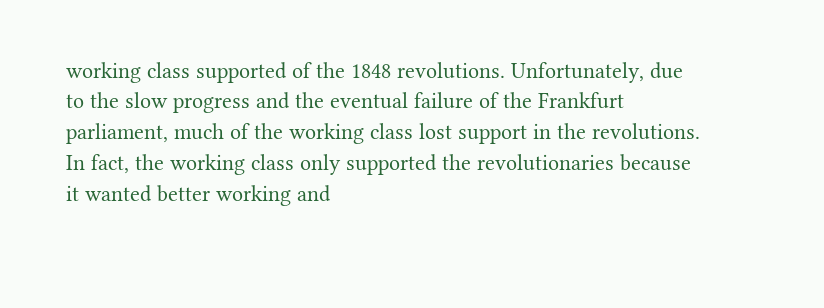working class supported of the 1848 revolutions. Unfortunately, due to the slow progress and the eventual failure of the Frankfurt parliament, much of the working class lost support in the revolutions. In fact, the working class only supported the revolutionaries because it wanted better working and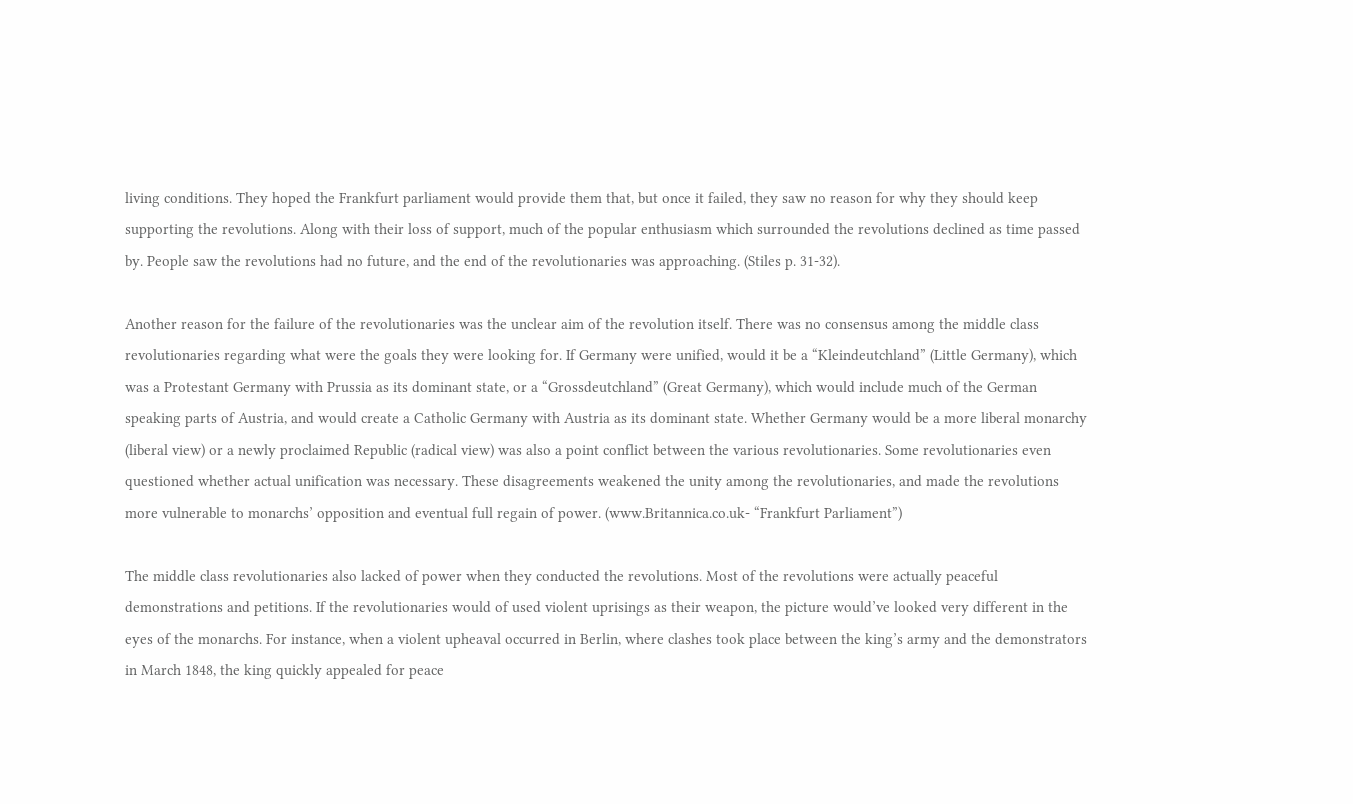living conditions. They hoped the Frankfurt parliament would provide them that, but once it failed, they saw no reason for why they should keep supporting the revolutions. Along with their loss of support, much of the popular enthusiasm which surrounded the revolutions declined as time passed by. People saw the revolutions had no future, and the end of the revolutionaries was approaching. (Stiles p. 31-32).

Another reason for the failure of the revolutionaries was the unclear aim of the revolution itself. There was no consensus among the middle class revolutionaries regarding what were the goals they were looking for. If Germany were unified, would it be a “Kleindeutchland” (Little Germany), which was a Protestant Germany with Prussia as its dominant state, or a “Grossdeutchland” (Great Germany), which would include much of the German speaking parts of Austria, and would create a Catholic Germany with Austria as its dominant state. Whether Germany would be a more liberal monarchy (liberal view) or a newly proclaimed Republic (radical view) was also a point conflict between the various revolutionaries. Some revolutionaries even questioned whether actual unification was necessary. These disagreements weakened the unity among the revolutionaries, and made the revolutions more vulnerable to monarchs’ opposition and eventual full regain of power. (www.Britannica.co.uk- “Frankfurt Parliament”)

The middle class revolutionaries also lacked of power when they conducted the revolutions. Most of the revolutions were actually peaceful demonstrations and petitions. If the revolutionaries would of used violent uprisings as their weapon, the picture would’ve looked very different in the eyes of the monarchs. For instance, when a violent upheaval occurred in Berlin, where clashes took place between the king’s army and the demonstrators in March 1848, the king quickly appealed for peace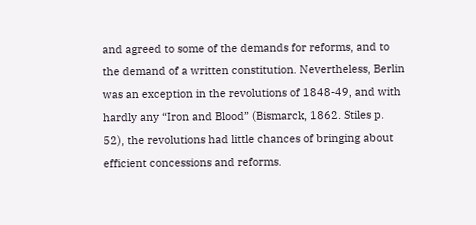and agreed to some of the demands for reforms, and to the demand of a written constitution. Nevertheless, Berlin was an exception in the revolutions of 1848-49, and with hardly any “Iron and Blood” (Bismarck, 1862. Stiles p. 52), the revolutions had little chances of bringing about efficient concessions and reforms.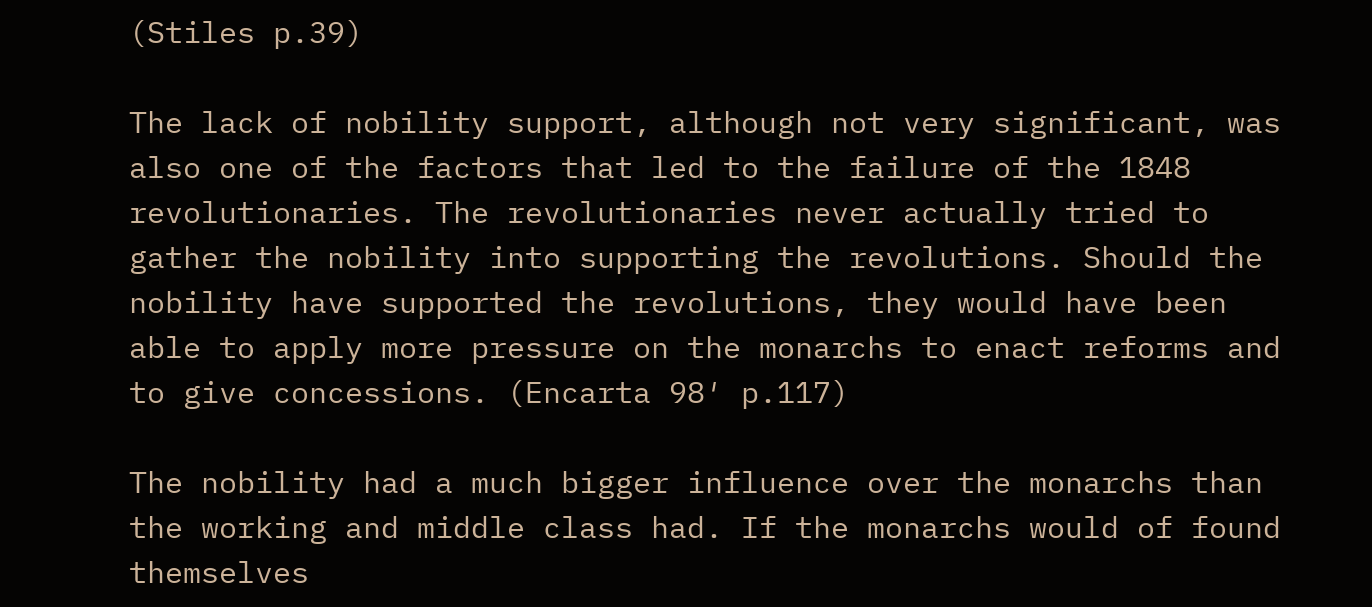(Stiles p.39)

The lack of nobility support, although not very significant, was also one of the factors that led to the failure of the 1848 revolutionaries. The revolutionaries never actually tried to gather the nobility into supporting the revolutions. Should the nobility have supported the revolutions, they would have been able to apply more pressure on the monarchs to enact reforms and to give concessions. (Encarta 98′ p.117)

The nobility had a much bigger influence over the monarchs than the working and middle class had. If the monarchs would of found themselves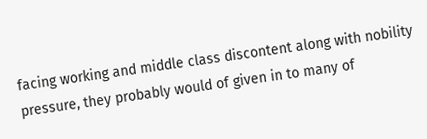facing working and middle class discontent along with nobility pressure, they probably would of given in to many of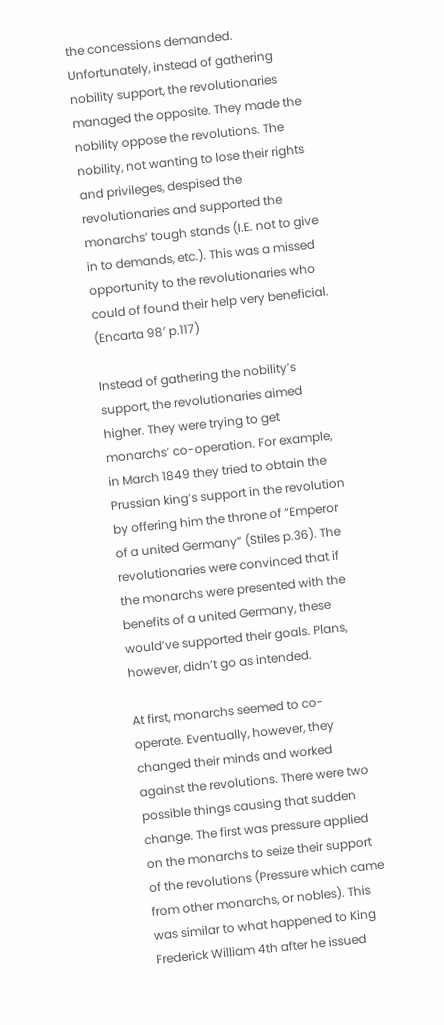the concessions demanded. Unfortunately, instead of gathering nobility support, the revolutionaries managed the opposite. They made the nobility oppose the revolutions. The nobility, not wanting to lose their rights and privileges, despised the revolutionaries and supported the monarchs’ tough stands (I.E. not to give in to demands, etc.). This was a missed opportunity to the revolutionaries who could of found their help very beneficial. (Encarta 98′ p.117)

Instead of gathering the nobility’s support, the revolutionaries aimed higher. They were trying to get monarchs’ co-operation. For example, in March 1849 they tried to obtain the Prussian king’s support in the revolution by offering him the throne of “Emperor of a united Germany” (Stiles p.36). The revolutionaries were convinced that if the monarchs were presented with the benefits of a united Germany, these would’ve supported their goals. Plans, however, didn’t go as intended.

At first, monarchs seemed to co-operate. Eventually, however, they changed their minds and worked against the revolutions. There were two possible things causing that sudden change. The first was pressure applied on the monarchs to seize their support of the revolutions (Pressure which came from other monarchs, or nobles). This was similar to what happened to King Frederick William 4th after he issued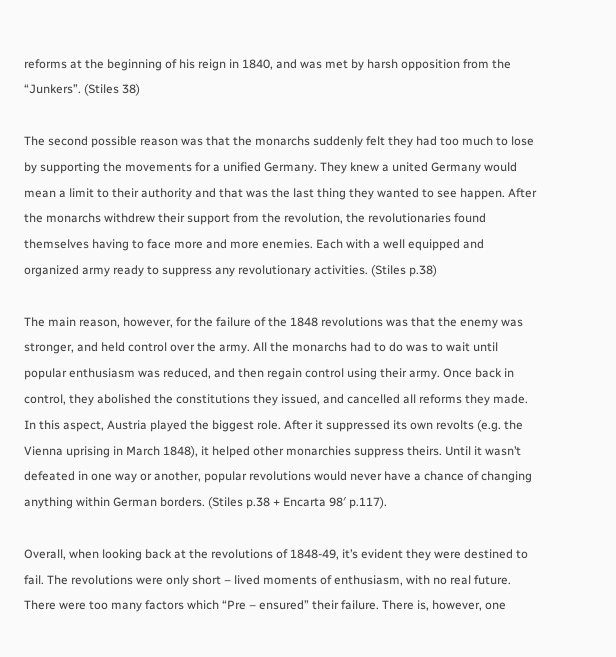reforms at the beginning of his reign in 1840, and was met by harsh opposition from the “Junkers”. (Stiles 38)

The second possible reason was that the monarchs suddenly felt they had too much to lose by supporting the movements for a unified Germany. They knew a united Germany would mean a limit to their authority and that was the last thing they wanted to see happen. After the monarchs withdrew their support from the revolution, the revolutionaries found themselves having to face more and more enemies. Each with a well equipped and organized army ready to suppress any revolutionary activities. (Stiles p.38)

The main reason, however, for the failure of the 1848 revolutions was that the enemy was stronger, and held control over the army. All the monarchs had to do was to wait until popular enthusiasm was reduced, and then regain control using their army. Once back in control, they abolished the constitutions they issued, and cancelled all reforms they made. In this aspect, Austria played the biggest role. After it suppressed its own revolts (e.g. the Vienna uprising in March 1848), it helped other monarchies suppress theirs. Until it wasn’t defeated in one way or another, popular revolutions would never have a chance of changing anything within German borders. (Stiles p.38 + Encarta 98′ p.117).

Overall, when looking back at the revolutions of 1848-49, it’s evident they were destined to fail. The revolutions were only short – lived moments of enthusiasm, with no real future. There were too many factors which “Pre – ensured” their failure. There is, however, one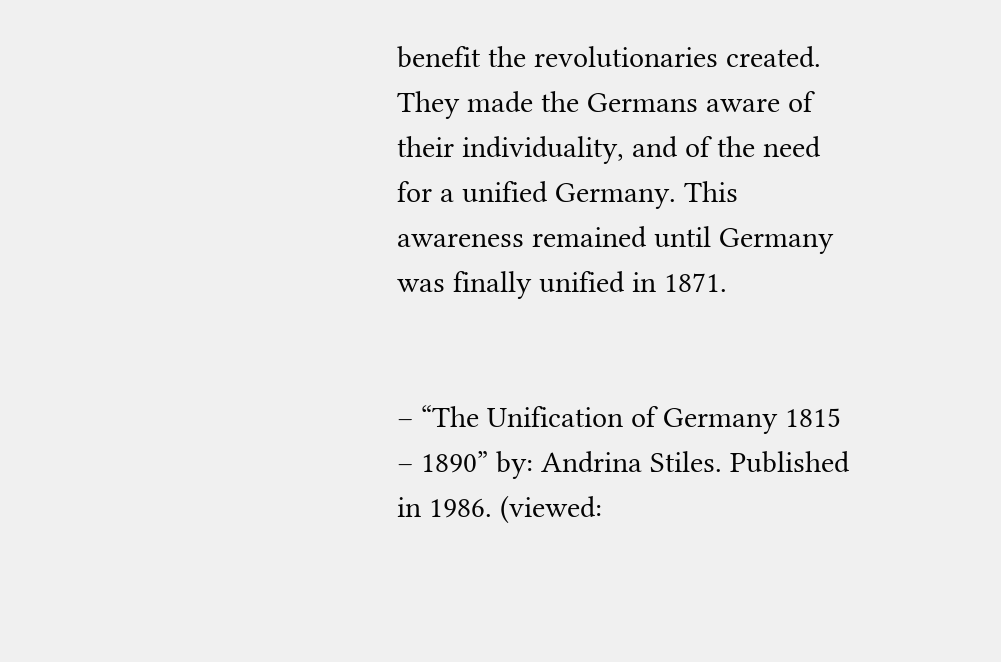benefit the revolutionaries created. They made the Germans aware of their individuality, and of the need for a unified Germany. This awareness remained until Germany was finally unified in 1871.


– “The Unification of Germany 1815 – 1890” by: Andrina Stiles. Published in 1986. (viewed: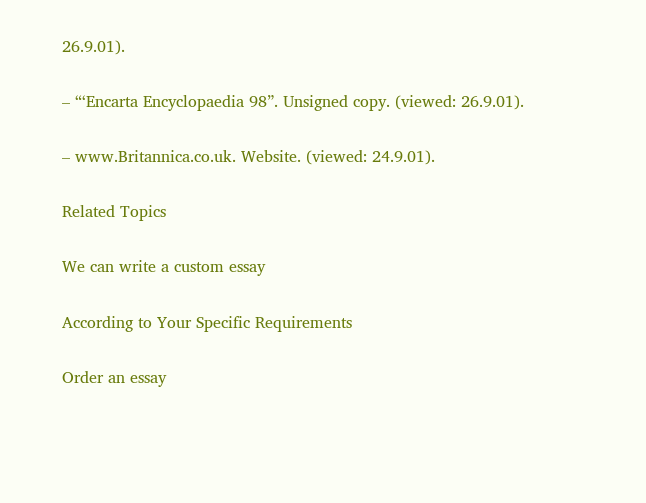26.9.01).

– “‘Encarta Encyclopaedia 98”. Unsigned copy. (viewed: 26.9.01).

– www.Britannica.co.uk. Website. (viewed: 24.9.01).

Related Topics

We can write a custom essay

According to Your Specific Requirements

Order an essay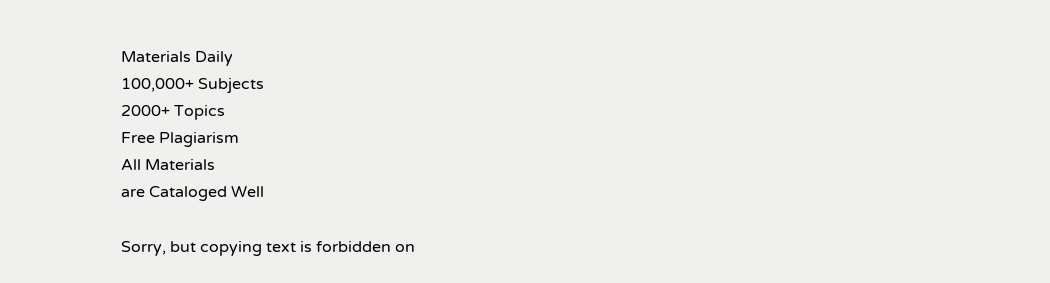Materials Daily
100,000+ Subjects
2000+ Topics
Free Plagiarism
All Materials
are Cataloged Well

Sorry, but copying text is forbidden on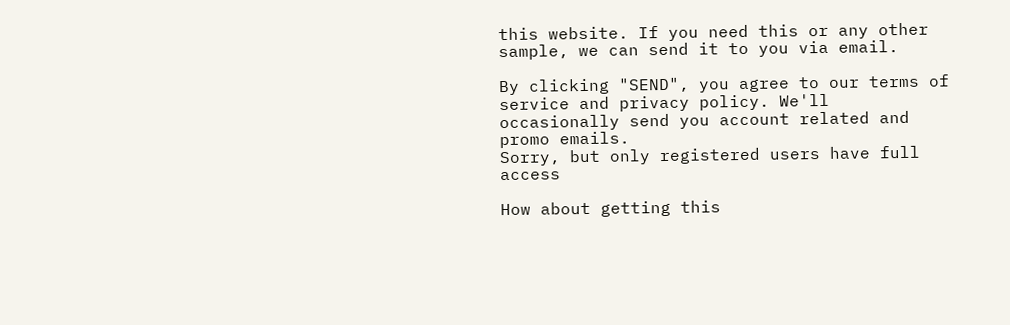this website. If you need this or any other sample, we can send it to you via email.

By clicking "SEND", you agree to our terms of service and privacy policy. We'll occasionally send you account related and promo emails.
Sorry, but only registered users have full access

How about getting this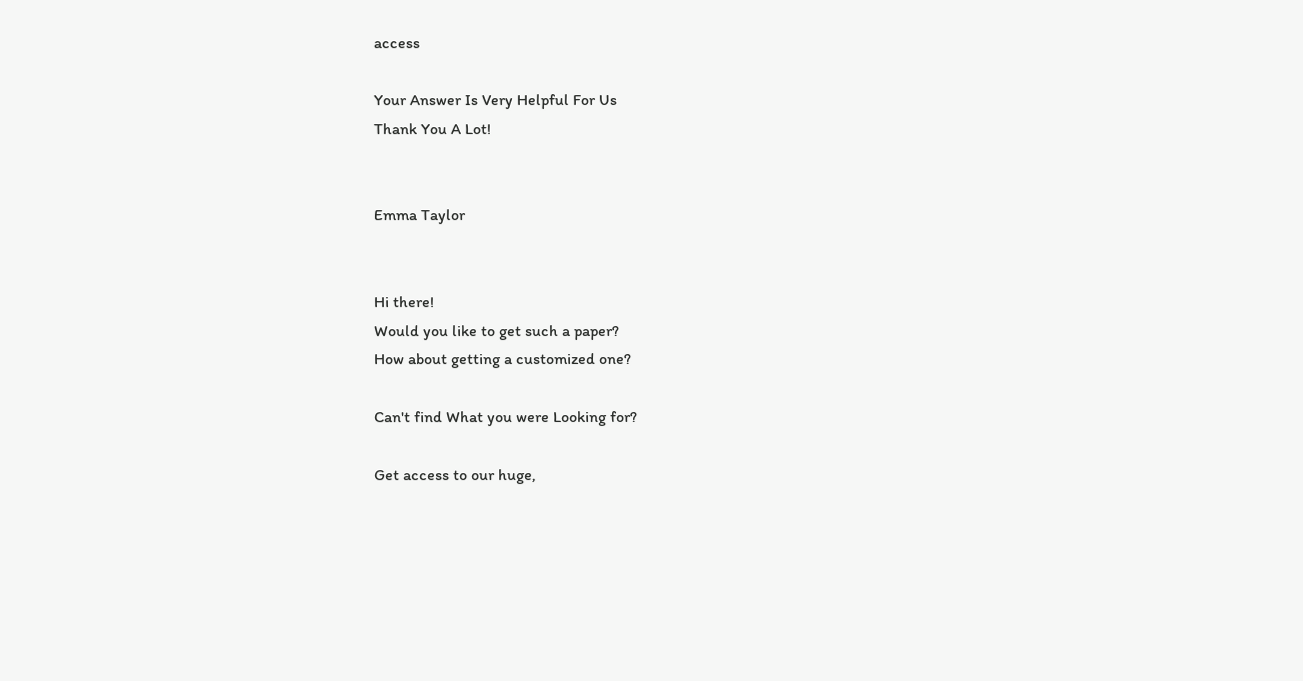access

Your Answer Is Very Helpful For Us
Thank You A Lot!


Emma Taylor


Hi there!
Would you like to get such a paper?
How about getting a customized one?

Can't find What you were Looking for?

Get access to our huge,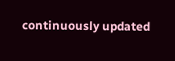continuously updated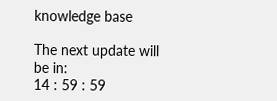knowledge base

The next update will be in:
14 : 59 : 59